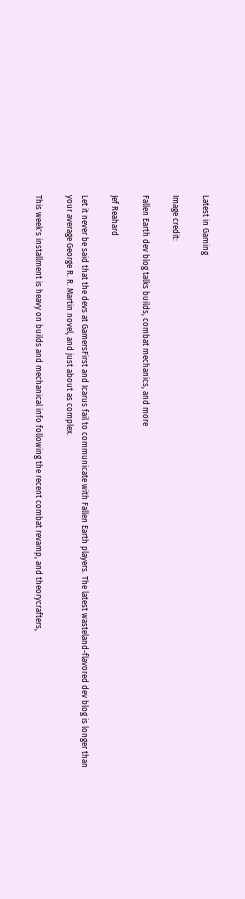Latest in Gaming

Image credit:

Fallen Earth dev blog talks builds, combat mechanics, and more

Jef Reahard

Let it never be said that the devs at GamersFirst and Icarus fail to communicate with Fallen Earth players. The latest wasteland-flavored dev blog is longer than your average George R. R. Martin novel, and just about as complex.

This week's installment is heavy on builds and mechanical info following the recent combat revamp, and theorycrafters,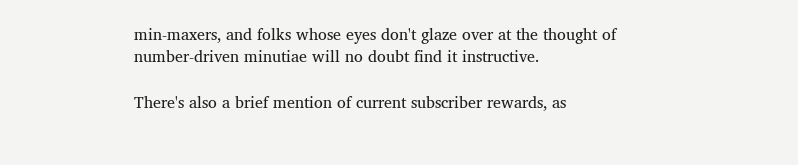min-maxers, and folks whose eyes don't glaze over at the thought of number-driven minutiae will no doubt find it instructive.

There's also a brief mention of current subscriber rewards, as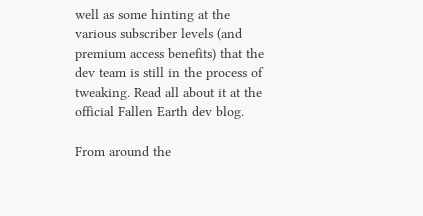well as some hinting at the various subscriber levels (and premium access benefits) that the dev team is still in the process of tweaking. Read all about it at the official Fallen Earth dev blog.

From around the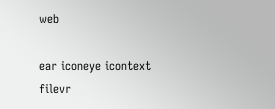web

ear iconeye icontext filevr